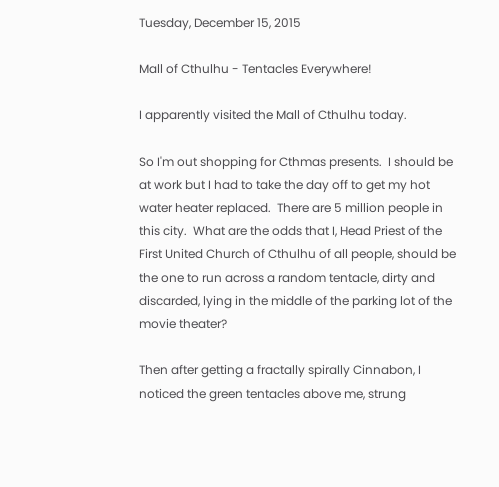Tuesday, December 15, 2015

Mall of Cthulhu - Tentacles Everywhere!

I apparently visited the Mall of Cthulhu today.

So I'm out shopping for Cthmas presents.  I should be at work but I had to take the day off to get my hot water heater replaced.  There are 5 million people in this city.  What are the odds that I, Head Priest of the First United Church of Cthulhu of all people, should be the one to run across a random tentacle, dirty and discarded, lying in the middle of the parking lot of the movie theater?

Then after getting a fractally spirally Cinnabon, I noticed the green tentacles above me, strung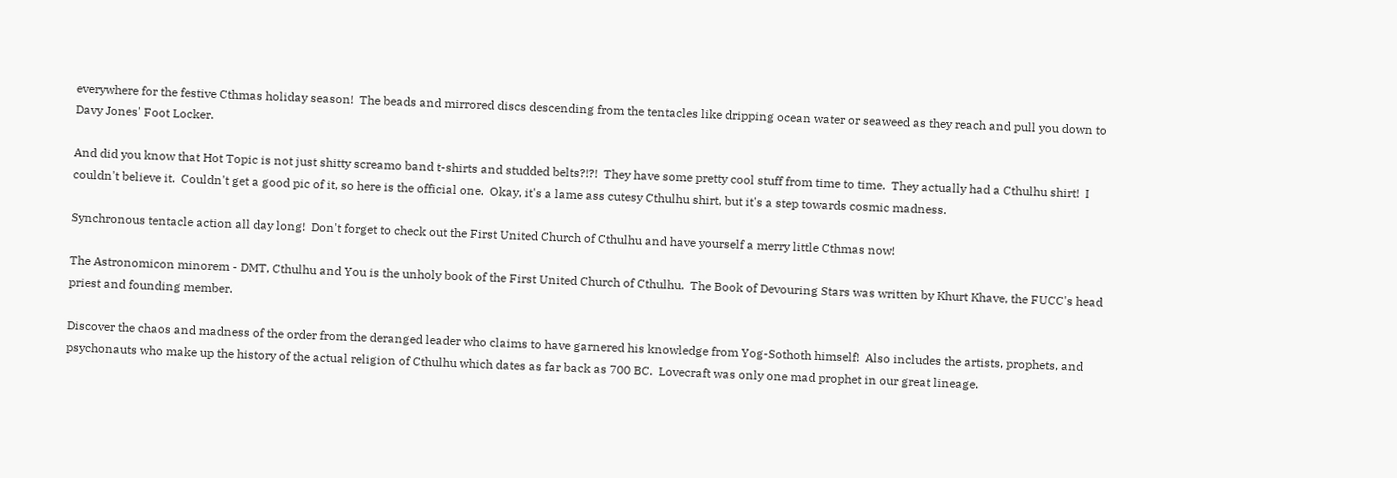everywhere for the festive Cthmas holiday season!  The beads and mirrored discs descending from the tentacles like dripping ocean water or seaweed as they reach and pull you down to Davy Jones' Foot Locker.

And did you know that Hot Topic is not just shitty screamo band t-shirts and studded belts?!?!  They have some pretty cool stuff from time to time.  They actually had a Cthulhu shirt!  I couldn't believe it.  Couldn't get a good pic of it, so here is the official one.  Okay, it's a lame ass cutesy Cthulhu shirt, but it's a step towards cosmic madness.

Synchronous tentacle action all day long!  Don't forget to check out the First United Church of Cthulhu and have yourself a merry little Cthmas now!

The Astronomicon minorem - DMT, Cthulhu and You is the unholy book of the First United Church of Cthulhu.  The Book of Devouring Stars was written by Khurt Khave, the FUCC's head priest and founding member.

Discover the chaos and madness of the order from the deranged leader who claims to have garnered his knowledge from Yog-Sothoth himself!  Also includes the artists, prophets, and psychonauts who make up the history of the actual religion of Cthulhu which dates as far back as 700 BC.  Lovecraft was only one mad prophet in our great lineage.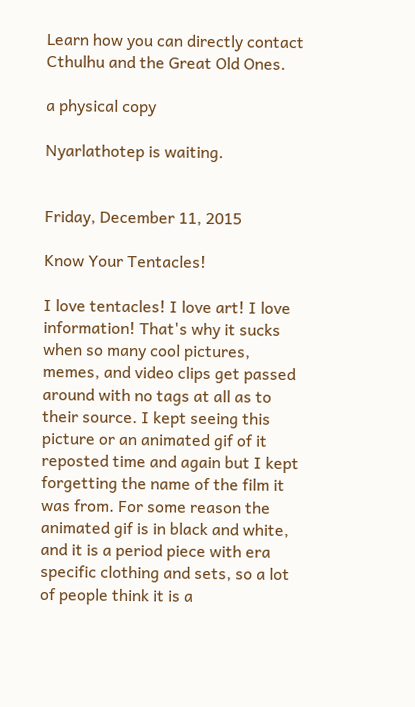Learn how you can directly contact Cthulhu and the Great Old Ones.

a physical copy

Nyarlathotep is waiting.


Friday, December 11, 2015

Know Your Tentacles!

I love tentacles! I love art! I love information! That's why it sucks when so many cool pictures, memes, and video clips get passed around with no tags at all as to their source. I kept seeing this picture or an animated gif of it reposted time and again but I kept forgetting the name of the film it was from. For some reason the animated gif is in black and white, and it is a period piece with era specific clothing and sets, so a lot of people think it is a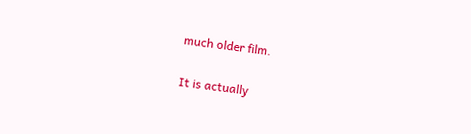much older film.

It is actually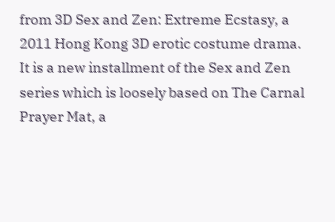from 3D Sex and Zen: Extreme Ecstasy, a 2011 Hong Kong 3D erotic costume drama. It is a new installment of the Sex and Zen series which is loosely based on The Carnal Prayer Mat, a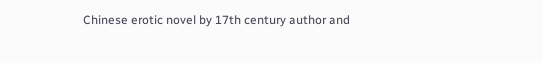Chinese erotic novel by 17th century author and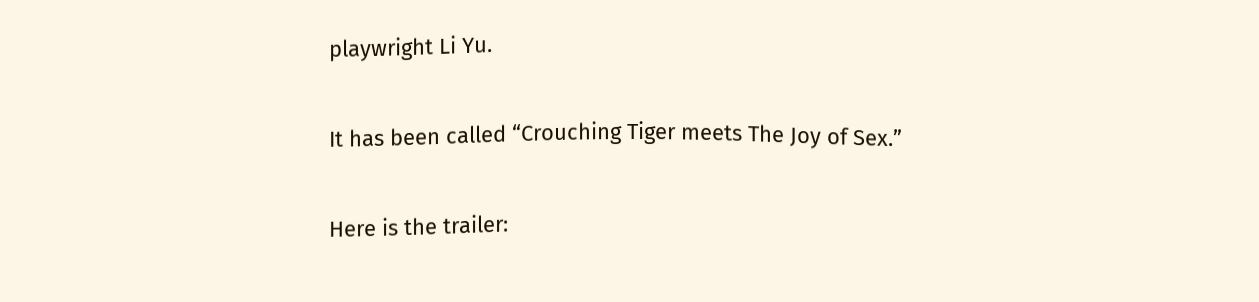playwright Li Yu.

It has been called “Crouching Tiger meets The Joy of Sex.”

Here is the trailer: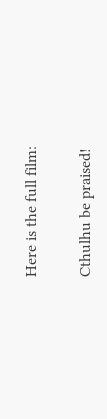Here is the full film:

Cthulhu be praised!